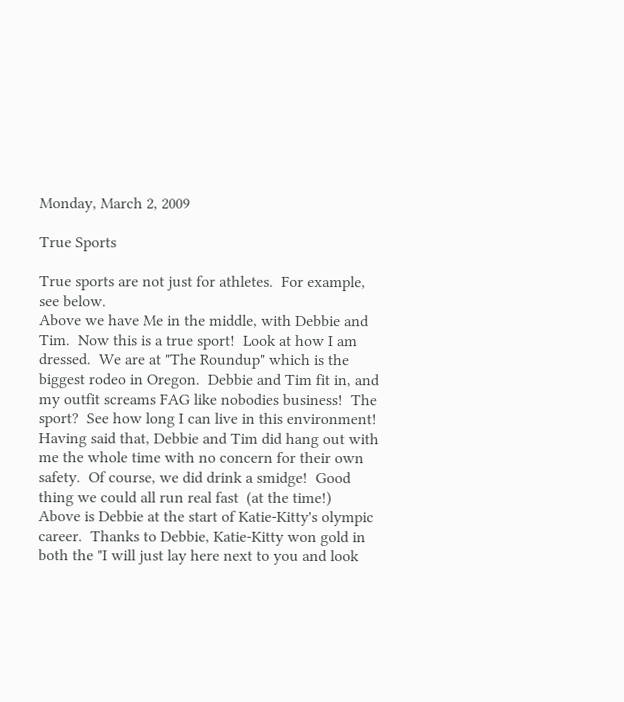Monday, March 2, 2009

True Sports

True sports are not just for athletes.  For example, see below.
Above we have Me in the middle, with Debbie and Tim.  Now this is a true sport!  Look at how I am dressed.  We are at "The Roundup" which is the biggest rodeo in Oregon.  Debbie and Tim fit in, and my outfit screams FAG like nobodies business!  The sport?  See how long I can live in this environment!  Having said that, Debbie and Tim did hang out with me the whole time with no concern for their own safety.  Of course, we did drink a smidge!  Good thing we could all run real fast  (at the time!)
Above is Debbie at the start of Katie-Kitty's olympic career.  Thanks to Debbie, Katie-Kitty won gold in both the "I will just lay here next to you and look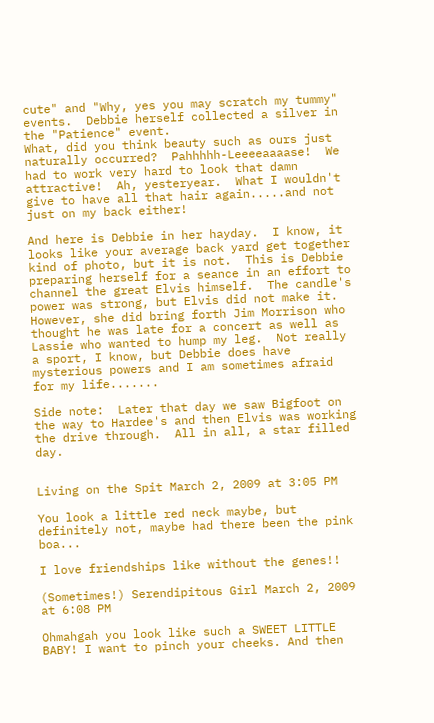cute" and "Why, yes you may scratch my tummy" events.  Debbie herself collected a silver in the "Patience" event.
What, did you think beauty such as ours just naturally occurred?  Pahhhhh-Leeeeaaaase!  We had to work very hard to look that damn attractive!  Ah, yesteryear.  What I wouldn't give to have all that hair again.....and not just on my back either!

And here is Debbie in her hayday.  I know, it looks like your average back yard get together kind of photo, but it is not.  This is Debbie preparing herself for a seance in an effort to channel the great Elvis himself.  The candle's power was strong, but Elvis did not make it.  However, she did bring forth Jim Morrison who thought he was late for a concert as well as Lassie who wanted to hump my leg.  Not really a sport, I know, but Debbie does have mysterious powers and I am sometimes afraid for my life.......

Side note:  Later that day we saw Bigfoot on the way to Hardee's and then Elvis was working the drive through.  All in all, a star filled day.


Living on the Spit March 2, 2009 at 3:05 PM

You look a little red neck maybe, but definitely not, maybe had there been the pink boa...

I love friendships like without the genes!!

(Sometimes!) Serendipitous Girl March 2, 2009 at 6:08 PM

Ohmahgah you look like such a SWEET LITTLE BABY! I want to pinch your cheeks. And then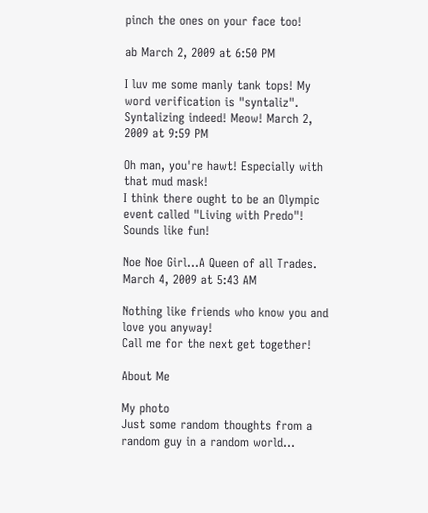pinch the ones on your face too!

ab March 2, 2009 at 6:50 PM

I luv me some manly tank tops! My word verification is "syntaliz". Syntalizing indeed! Meow! March 2, 2009 at 9:59 PM

Oh man, you're hawt! Especially with that mud mask!
I think there ought to be an Olympic event called "Living with Predo"! Sounds like fun!

Noe Noe Girl...A Queen of all Trades. March 4, 2009 at 5:43 AM

Nothing like friends who know you and love you anyway!
Call me for the next get together!

About Me

My photo
Just some random thoughts from a random guy in a random world...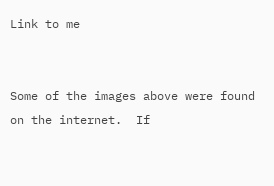Link to me


Some of the images above were found on the internet.  If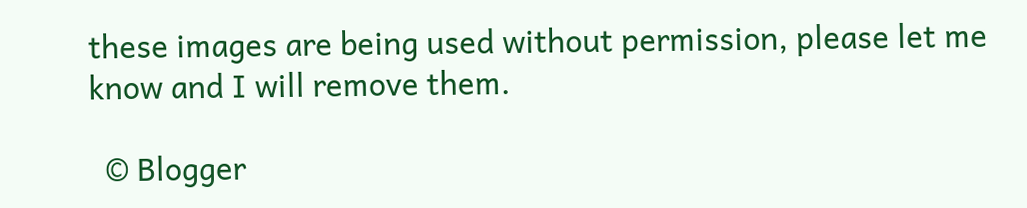these images are being used without permission, please let me know and I will remove them.

  © Blogger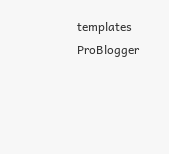templates ProBlogger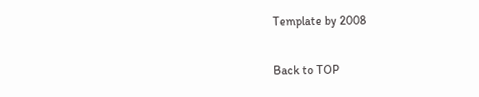Template by 2008

Back to TOP